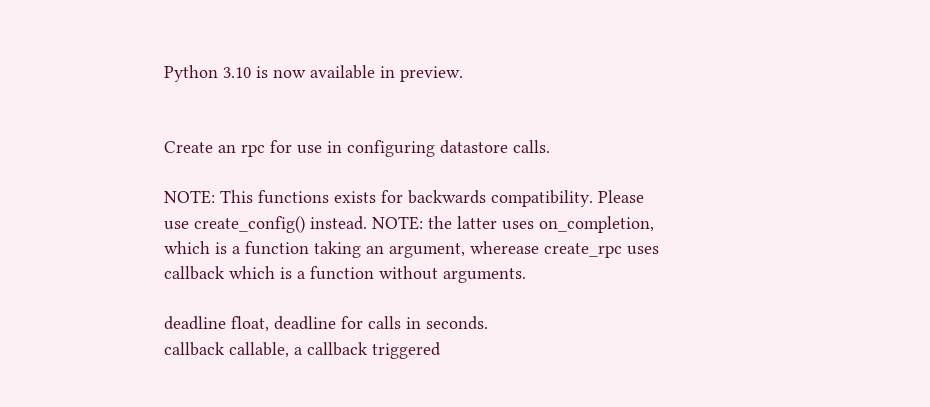Python 3.10 is now available in preview.


Create an rpc for use in configuring datastore calls.

NOTE: This functions exists for backwards compatibility. Please use create_config() instead. NOTE: the latter uses on_completion, which is a function taking an argument, wherease create_rpc uses callback which is a function without arguments.

deadline float, deadline for calls in seconds.
callback callable, a callback triggered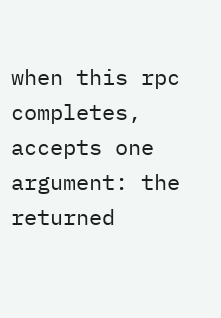when this rpc completes, accepts one argument: the returned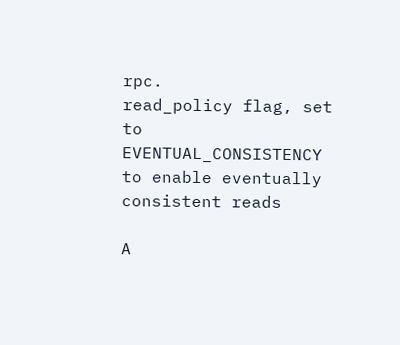rpc.
read_policy flag, set to EVENTUAL_CONSISTENCY to enable eventually consistent reads

A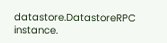datastore.DatastoreRPC instance.